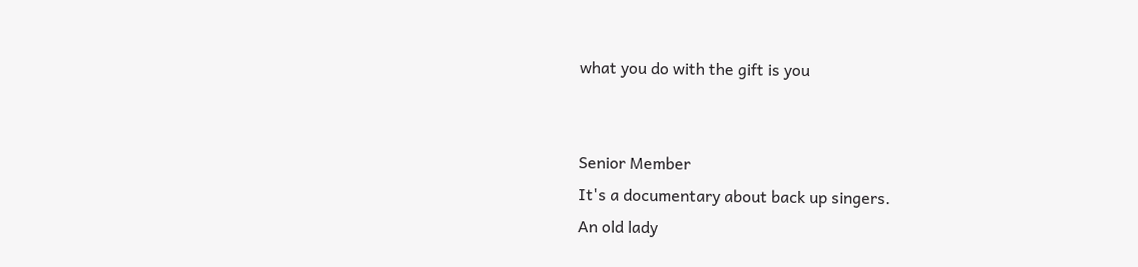what you do with the gift is you


Senior Member
It's a documentary about back up singers.
An old lady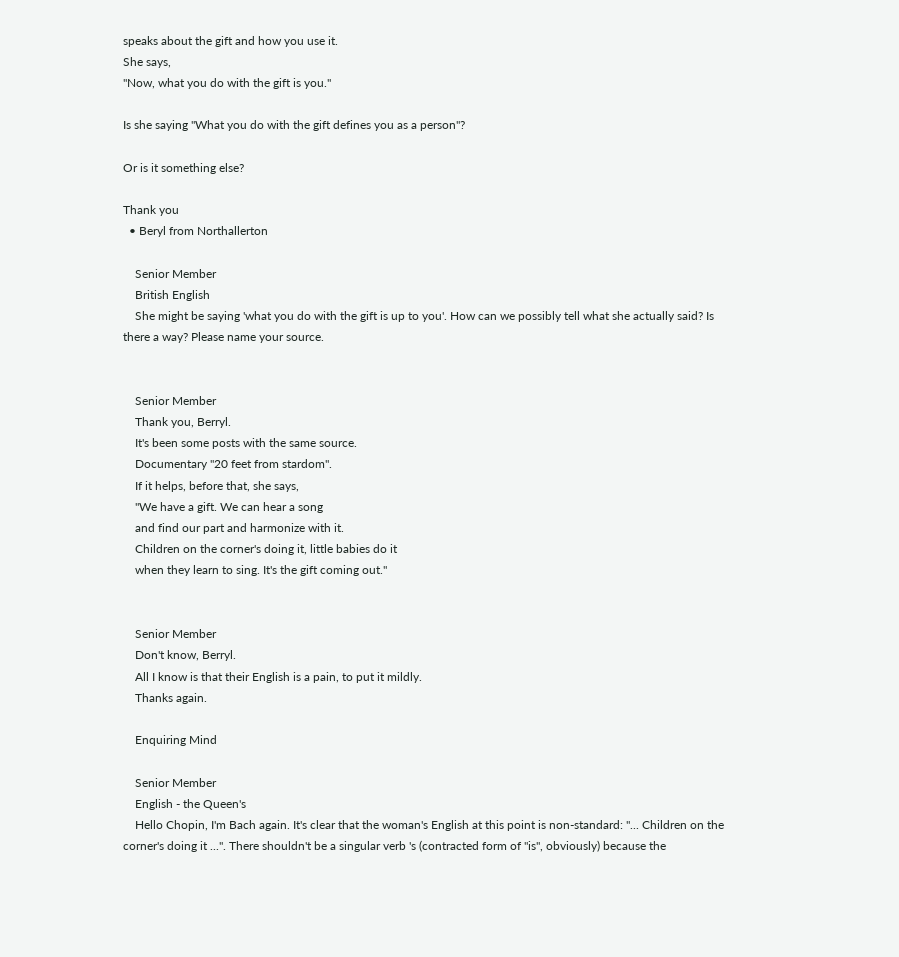speaks about the gift and how you use it.
She says,
"Now, what you do with the gift is you."

Is she saying "What you do with the gift defines you as a person"?

Or is it something else?

Thank you
  • Beryl from Northallerton

    Senior Member
    British English
    She might be saying 'what you do with the gift is up to you'. How can we possibly tell what she actually said? Is there a way? Please name your source.


    Senior Member
    Thank you, Berryl.
    It's been some posts with the same source.
    Documentary "20 feet from stardom".
    If it helps, before that, she says,
    "We have a gift. We can hear a song
    and find our part and harmonize with it.
    Children on the corner's doing it, little babies do it
    when they learn to sing. It's the gift coming out."


    Senior Member
    Don't know, Berryl.
    All I know is that their English is a pain, to put it mildly.
    Thanks again.

    Enquiring Mind

    Senior Member
    English - the Queen's
    Hello Chopin, I'm Bach again. It's clear that the woman's English at this point is non-standard: "... Children on the corner's doing it ...". There shouldn't be a singular verb 's (contracted form of "is", obviously) because the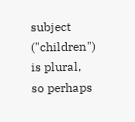subject ("children") is plural, so perhaps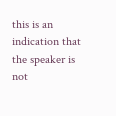this is an indication that the speaker is not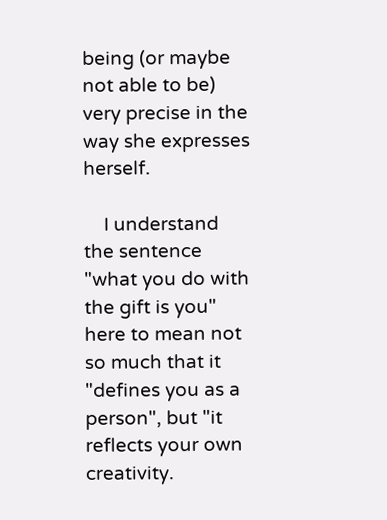being (or maybe not able to be) very precise in the way she expresses herself.

    I understand the sentence "what you do with the gift is you" here to mean not so much that it "defines you as a person", but "it reflects your own creativity.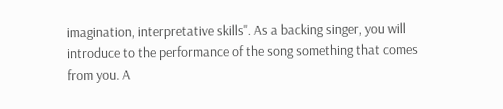imagination, interpretative skills". As a backing singer, you will introduce to the performance of the song something that comes from you. A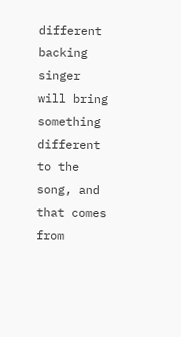different backing singer will bring something different to the song, and that comes from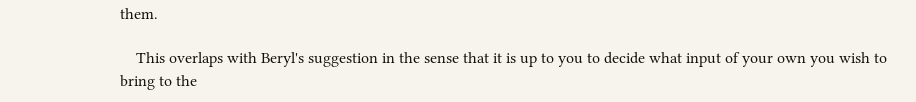them.

    This overlaps with Beryl's suggestion in the sense that it is up to you to decide what input of your own you wish to bring to the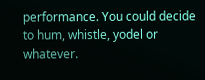performance. You could decide to hum, whistle, yodel or whatever.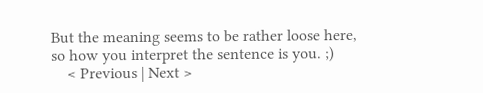But the meaning seems to be rather loose here, so how you interpret the sentence is you. ;)
    < Previous | Next >